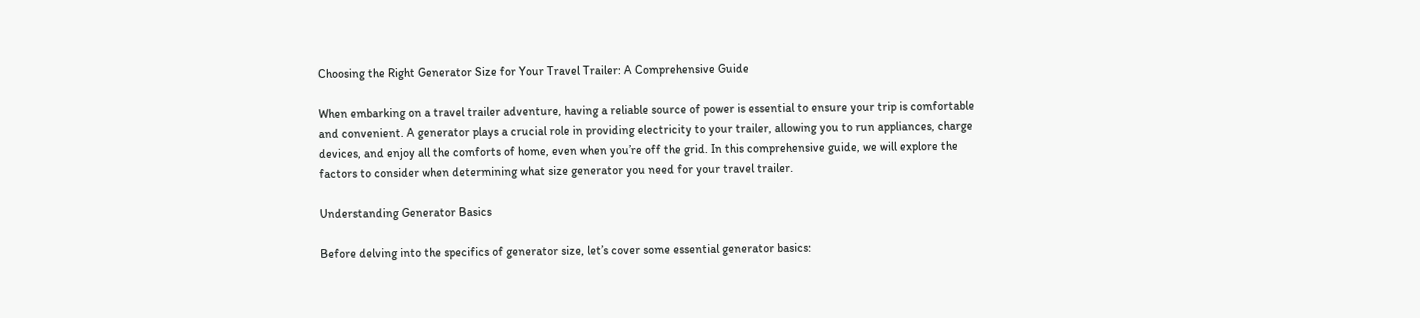Choosing the Right Generator Size for Your Travel Trailer: A Comprehensive Guide

When embarking on a travel trailer adventure, having a reliable source of power is essential to ensure your trip is comfortable and convenient. A generator plays a crucial role in providing electricity to your trailer, allowing you to run appliances, charge devices, and enjoy all the comforts of home, even when you’re off the grid. In this comprehensive guide, we will explore the factors to consider when determining what size generator you need for your travel trailer.

Understanding Generator Basics

Before delving into the specifics of generator size, let’s cover some essential generator basics: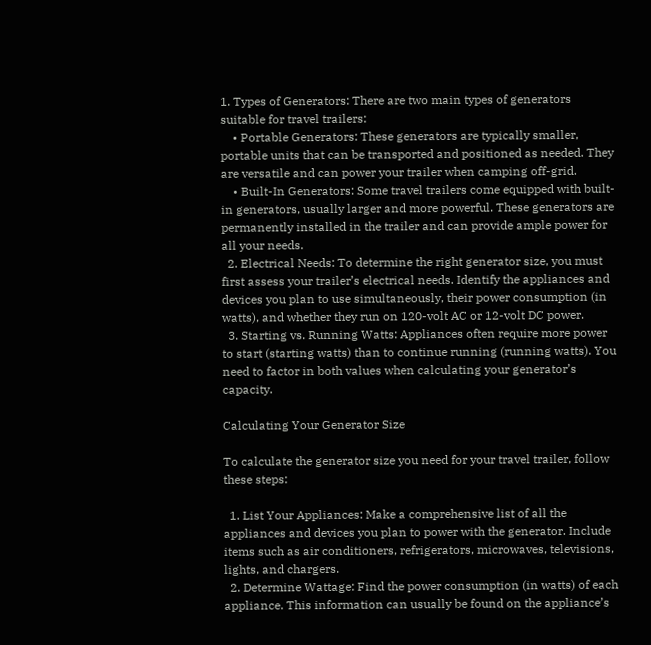1. Types of Generators: There are two main types of generators suitable for travel trailers:
    • Portable Generators: These generators are typically smaller, portable units that can be transported and positioned as needed. They are versatile and can power your trailer when camping off-grid.
    • Built-In Generators: Some travel trailers come equipped with built-in generators, usually larger and more powerful. These generators are permanently installed in the trailer and can provide ample power for all your needs.
  2. Electrical Needs: To determine the right generator size, you must first assess your trailer’s electrical needs. Identify the appliances and devices you plan to use simultaneously, their power consumption (in watts), and whether they run on 120-volt AC or 12-volt DC power.
  3. Starting vs. Running Watts: Appliances often require more power to start (starting watts) than to continue running (running watts). You need to factor in both values when calculating your generator’s capacity.

Calculating Your Generator Size

To calculate the generator size you need for your travel trailer, follow these steps:

  1. List Your Appliances: Make a comprehensive list of all the appliances and devices you plan to power with the generator. Include items such as air conditioners, refrigerators, microwaves, televisions, lights, and chargers.
  2. Determine Wattage: Find the power consumption (in watts) of each appliance. This information can usually be found on the appliance’s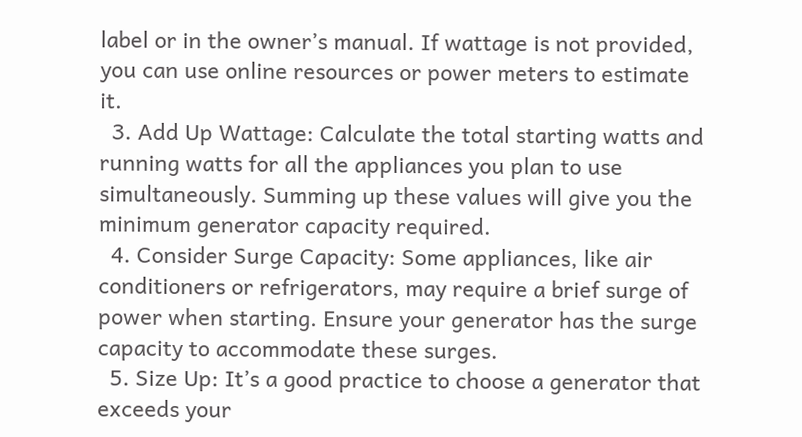label or in the owner’s manual. If wattage is not provided, you can use online resources or power meters to estimate it.
  3. Add Up Wattage: Calculate the total starting watts and running watts for all the appliances you plan to use simultaneously. Summing up these values will give you the minimum generator capacity required.
  4. Consider Surge Capacity: Some appliances, like air conditioners or refrigerators, may require a brief surge of power when starting. Ensure your generator has the surge capacity to accommodate these surges.
  5. Size Up: It’s a good practice to choose a generator that exceeds your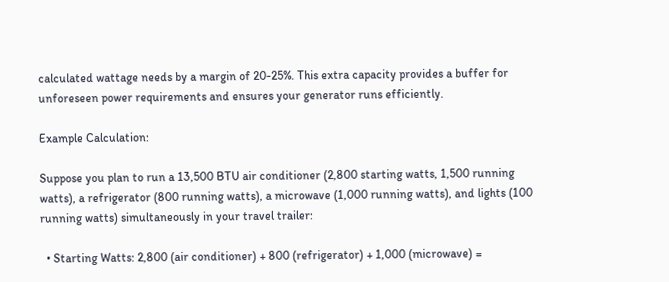calculated wattage needs by a margin of 20-25%. This extra capacity provides a buffer for unforeseen power requirements and ensures your generator runs efficiently.

Example Calculation:

Suppose you plan to run a 13,500 BTU air conditioner (2,800 starting watts, 1,500 running watts), a refrigerator (800 running watts), a microwave (1,000 running watts), and lights (100 running watts) simultaneously in your travel trailer:

  • Starting Watts: 2,800 (air conditioner) + 800 (refrigerator) + 1,000 (microwave) =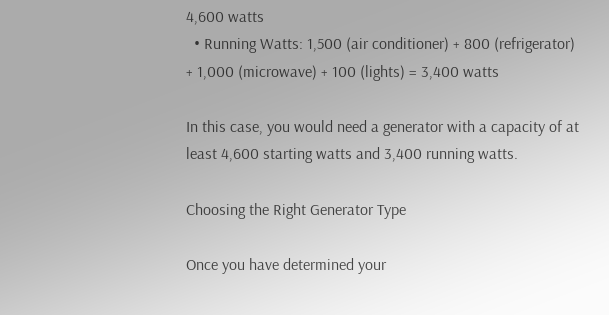4,600 watts
  • Running Watts: 1,500 (air conditioner) + 800 (refrigerator) + 1,000 (microwave) + 100 (lights) = 3,400 watts

In this case, you would need a generator with a capacity of at least 4,600 starting watts and 3,400 running watts.

Choosing the Right Generator Type

Once you have determined your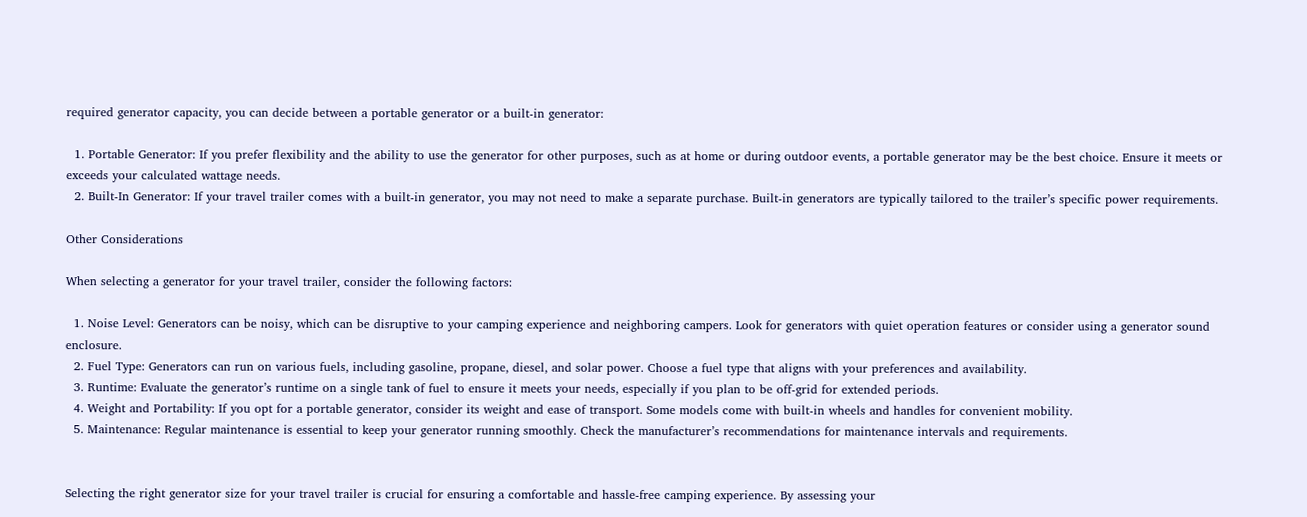required generator capacity, you can decide between a portable generator or a built-in generator:

  1. Portable Generator: If you prefer flexibility and the ability to use the generator for other purposes, such as at home or during outdoor events, a portable generator may be the best choice. Ensure it meets or exceeds your calculated wattage needs.
  2. Built-In Generator: If your travel trailer comes with a built-in generator, you may not need to make a separate purchase. Built-in generators are typically tailored to the trailer’s specific power requirements.

Other Considerations

When selecting a generator for your travel trailer, consider the following factors:

  1. Noise Level: Generators can be noisy, which can be disruptive to your camping experience and neighboring campers. Look for generators with quiet operation features or consider using a generator sound enclosure.
  2. Fuel Type: Generators can run on various fuels, including gasoline, propane, diesel, and solar power. Choose a fuel type that aligns with your preferences and availability.
  3. Runtime: Evaluate the generator’s runtime on a single tank of fuel to ensure it meets your needs, especially if you plan to be off-grid for extended periods.
  4. Weight and Portability: If you opt for a portable generator, consider its weight and ease of transport. Some models come with built-in wheels and handles for convenient mobility.
  5. Maintenance: Regular maintenance is essential to keep your generator running smoothly. Check the manufacturer’s recommendations for maintenance intervals and requirements.


Selecting the right generator size for your travel trailer is crucial for ensuring a comfortable and hassle-free camping experience. By assessing your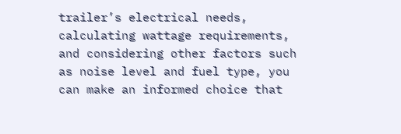trailer’s electrical needs, calculating wattage requirements, and considering other factors such as noise level and fuel type, you can make an informed choice that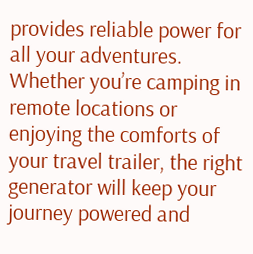provides reliable power for all your adventures. Whether you’re camping in remote locations or enjoying the comforts of your travel trailer, the right generator will keep your journey powered and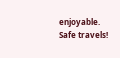enjoyable. Safe travels!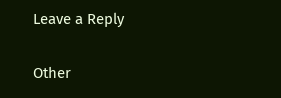Leave a Reply

Other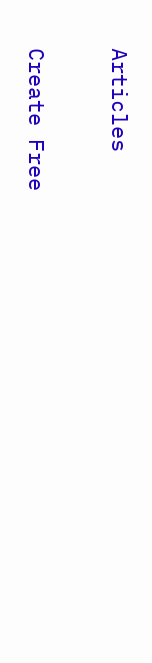Articles

Create Free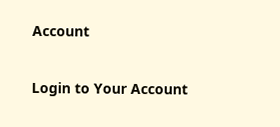Account

Login to Your Account